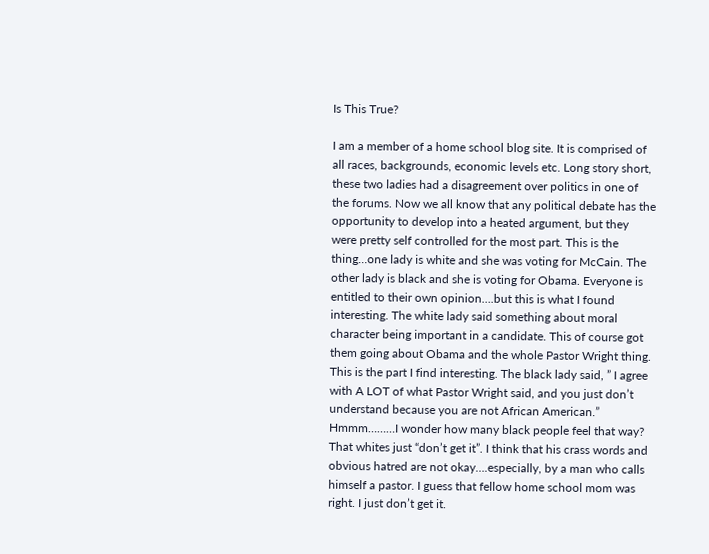Is This True?

I am a member of a home school blog site. It is comprised of all races, backgrounds, economic levels etc. Long story short, these two ladies had a disagreement over politics in one of the forums. Now we all know that any political debate has the opportunity to develop into a heated argument, but they were pretty self controlled for the most part. This is the thing…one lady is white and she was voting for McCain. The other lady is black and she is voting for Obama. Everyone is entitled to their own opinion….but this is what I found interesting. The white lady said something about moral character being important in a candidate. This of course got them going about Obama and the whole Pastor Wright thing. This is the part I find interesting. The black lady said, ” I agree with A LOT of what Pastor Wright said, and you just don’t understand because you are not African American.”
Hmmm………I wonder how many black people feel that way? That whites just “don’t get it”. I think that his crass words and obvious hatred are not okay….especially, by a man who calls himself a pastor. I guess that fellow home school mom was right. I just don’t get it.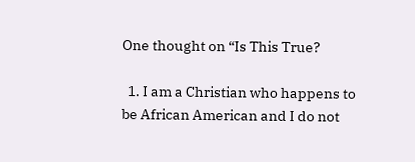One thought on “Is This True?

  1. I am a Christian who happens to be African American and I do not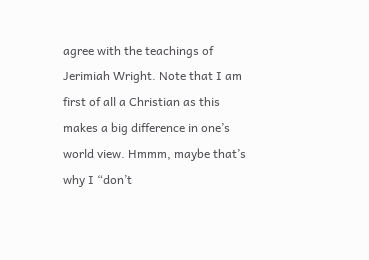agree with the teachings of Jerimiah Wright. Note that I am first of all a Christian as this makes a big difference in one’s world view. Hmmm, maybe that’s why I “don’t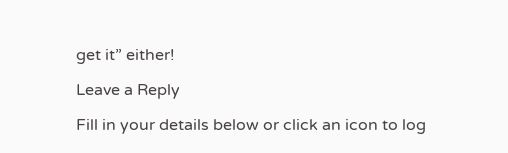get it” either!

Leave a Reply

Fill in your details below or click an icon to log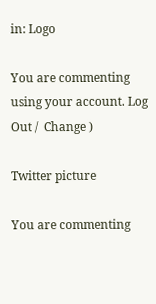in: Logo

You are commenting using your account. Log Out /  Change )

Twitter picture

You are commenting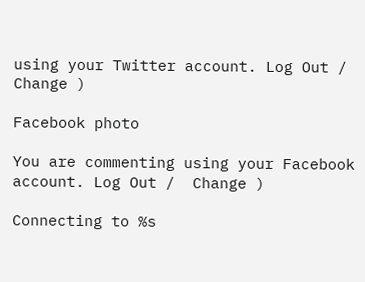using your Twitter account. Log Out /  Change )

Facebook photo

You are commenting using your Facebook account. Log Out /  Change )

Connecting to %s